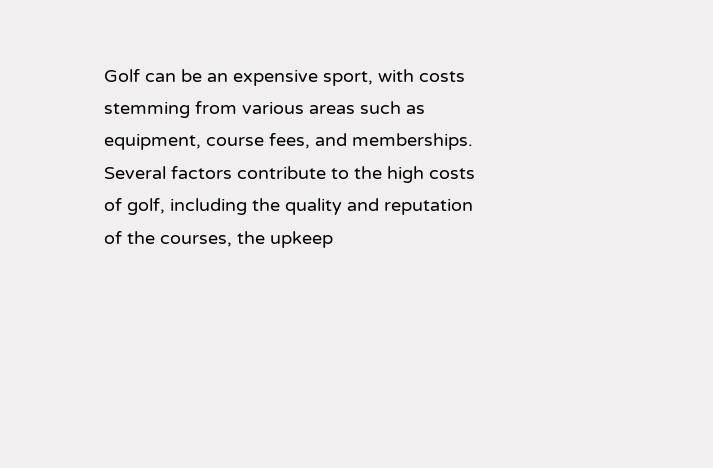Golf can be an expensive sport, with costs stemming from various areas such as equipment, course fees, and memberships. Several factors contribute to the high costs of golf, including the quality and reputation of the courses, the upkeep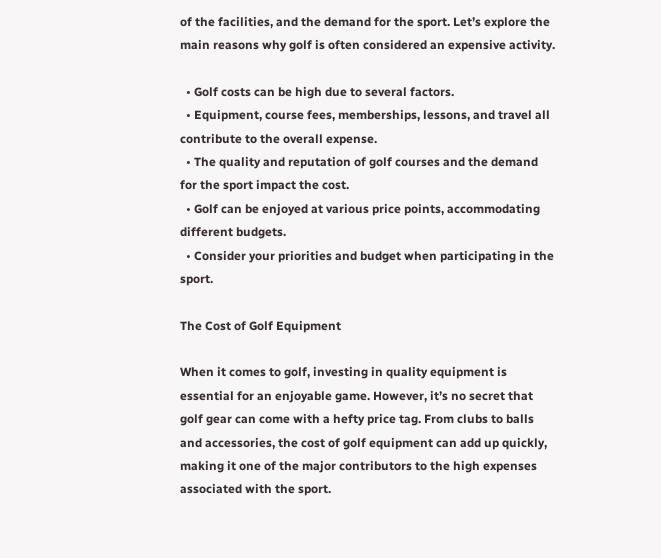of the facilities, and the demand for the sport. Let’s explore the main reasons why golf is often considered an expensive activity.

  • Golf costs can be high due to several factors.
  • Equipment, course fees, memberships, lessons, and travel all contribute to the overall expense.
  • The quality and reputation of golf courses and the demand for the sport impact the cost.
  • Golf can be enjoyed at various price points, accommodating different budgets.
  • Consider your priorities and budget when participating in the sport.

The Cost of Golf Equipment

When it comes to golf, investing in quality equipment is essential for an enjoyable game. However, it’s no secret that golf gear can come with a hefty price tag. From clubs to balls and accessories, the cost of golf equipment can add up quickly, making it one of the major contributors to the high expenses associated with the sport.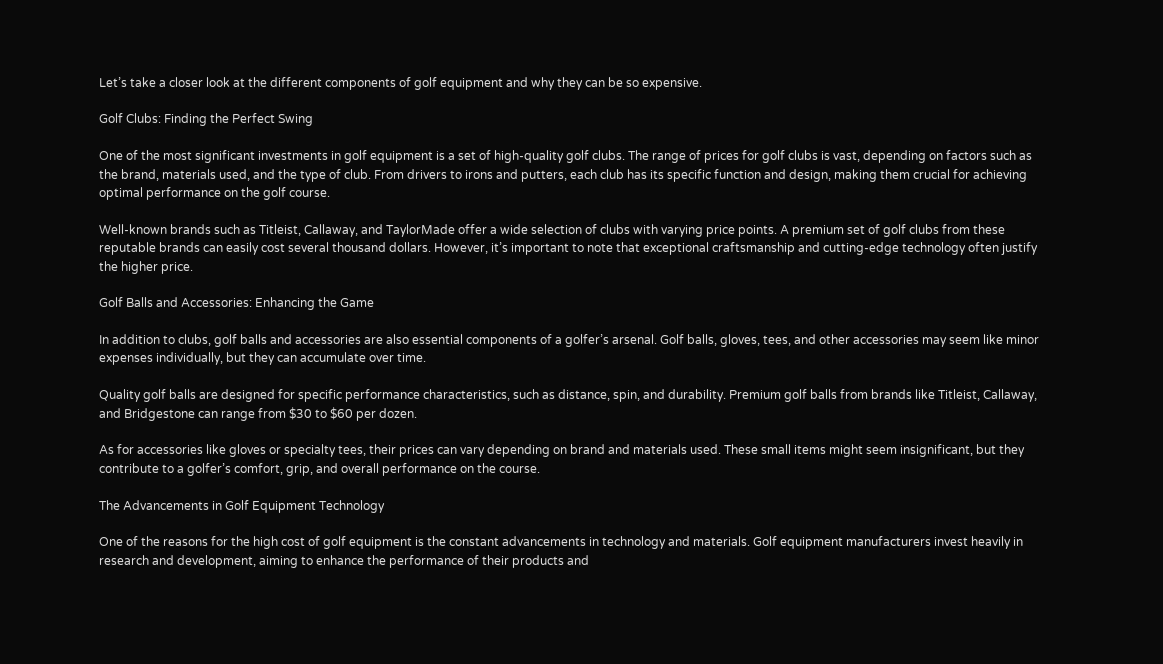Let’s take a closer look at the different components of golf equipment and why they can be so expensive.

Golf Clubs: Finding the Perfect Swing

One of the most significant investments in golf equipment is a set of high-quality golf clubs. The range of prices for golf clubs is vast, depending on factors such as the brand, materials used, and the type of club. From drivers to irons and putters, each club has its specific function and design, making them crucial for achieving optimal performance on the golf course.

Well-known brands such as Titleist, Callaway, and TaylorMade offer a wide selection of clubs with varying price points. A premium set of golf clubs from these reputable brands can easily cost several thousand dollars. However, it’s important to note that exceptional craftsmanship and cutting-edge technology often justify the higher price.

Golf Balls and Accessories: Enhancing the Game

In addition to clubs, golf balls and accessories are also essential components of a golfer’s arsenal. Golf balls, gloves, tees, and other accessories may seem like minor expenses individually, but they can accumulate over time.

Quality golf balls are designed for specific performance characteristics, such as distance, spin, and durability. Premium golf balls from brands like Titleist, Callaway, and Bridgestone can range from $30 to $60 per dozen.

As for accessories like gloves or specialty tees, their prices can vary depending on brand and materials used. These small items might seem insignificant, but they contribute to a golfer’s comfort, grip, and overall performance on the course.

The Advancements in Golf Equipment Technology

One of the reasons for the high cost of golf equipment is the constant advancements in technology and materials. Golf equipment manufacturers invest heavily in research and development, aiming to enhance the performance of their products and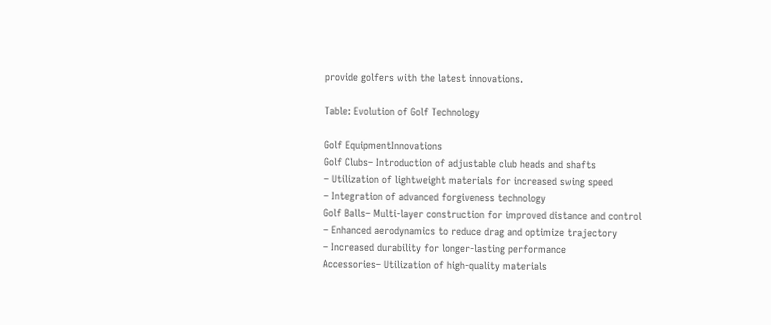provide golfers with the latest innovations.

Table: Evolution of Golf Technology

Golf EquipmentInnovations
Golf Clubs– Introduction of adjustable club heads and shafts
– Utilization of lightweight materials for increased swing speed
– Integration of advanced forgiveness technology
Golf Balls– Multi-layer construction for improved distance and control
– Enhanced aerodynamics to reduce drag and optimize trajectory
– Increased durability for longer-lasting performance
Accessories– Utilization of high-quality materials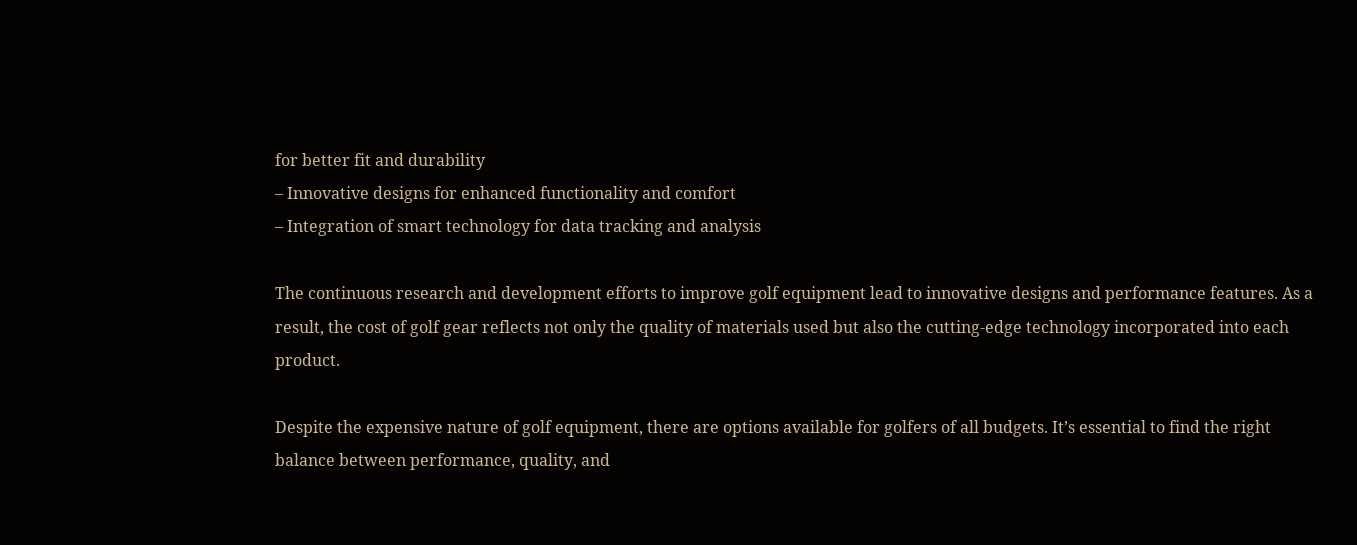for better fit and durability
– Innovative designs for enhanced functionality and comfort
– Integration of smart technology for data tracking and analysis

The continuous research and development efforts to improve golf equipment lead to innovative designs and performance features. As a result, the cost of golf gear reflects not only the quality of materials used but also the cutting-edge technology incorporated into each product.

Despite the expensive nature of golf equipment, there are options available for golfers of all budgets. It’s essential to find the right balance between performance, quality, and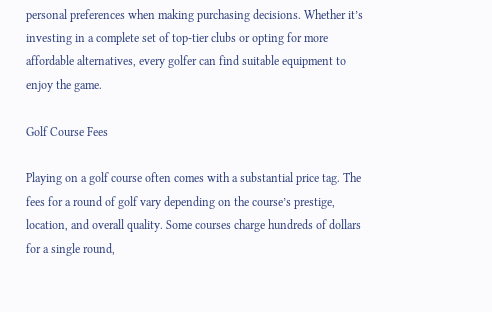personal preferences when making purchasing decisions. Whether it’s investing in a complete set of top-tier clubs or opting for more affordable alternatives, every golfer can find suitable equipment to enjoy the game.

Golf Course Fees

Playing on a golf course often comes with a substantial price tag. The fees for a round of golf vary depending on the course’s prestige, location, and overall quality. Some courses charge hundreds of dollars for a single round,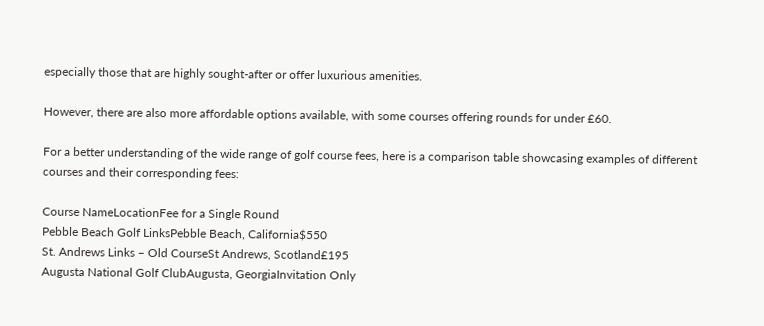especially those that are highly sought-after or offer luxurious amenities.

However, there are also more affordable options available, with some courses offering rounds for under £60.

For a better understanding of the wide range of golf course fees, here is a comparison table showcasing examples of different courses and their corresponding fees:

Course NameLocationFee for a Single Round
Pebble Beach Golf LinksPebble Beach, California$550
St. Andrews Links – Old CourseSt Andrews, Scotland£195
Augusta National Golf ClubAugusta, GeorgiaInvitation Only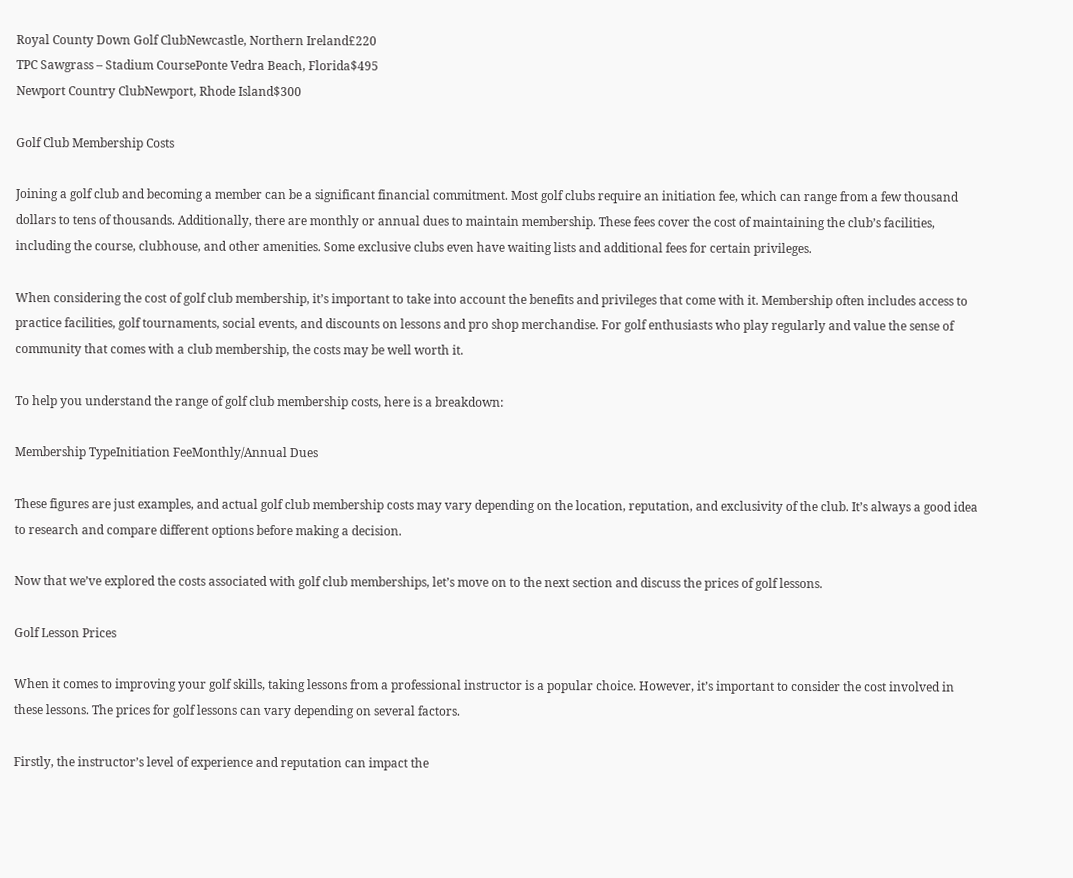Royal County Down Golf ClubNewcastle, Northern Ireland£220
TPC Sawgrass – Stadium CoursePonte Vedra Beach, Florida$495
Newport Country ClubNewport, Rhode Island$300

Golf Club Membership Costs

Joining a golf club and becoming a member can be a significant financial commitment. Most golf clubs require an initiation fee, which can range from a few thousand dollars to tens of thousands. Additionally, there are monthly or annual dues to maintain membership. These fees cover the cost of maintaining the club’s facilities, including the course, clubhouse, and other amenities. Some exclusive clubs even have waiting lists and additional fees for certain privileges.

When considering the cost of golf club membership, it’s important to take into account the benefits and privileges that come with it. Membership often includes access to practice facilities, golf tournaments, social events, and discounts on lessons and pro shop merchandise. For golf enthusiasts who play regularly and value the sense of community that comes with a club membership, the costs may be well worth it.

To help you understand the range of golf club membership costs, here is a breakdown:

Membership TypeInitiation FeeMonthly/Annual Dues

These figures are just examples, and actual golf club membership costs may vary depending on the location, reputation, and exclusivity of the club. It’s always a good idea to research and compare different options before making a decision.

Now that we’ve explored the costs associated with golf club memberships, let’s move on to the next section and discuss the prices of golf lessons.

Golf Lesson Prices

When it comes to improving your golf skills, taking lessons from a professional instructor is a popular choice. However, it’s important to consider the cost involved in these lessons. The prices for golf lessons can vary depending on several factors.

Firstly, the instructor’s level of experience and reputation can impact the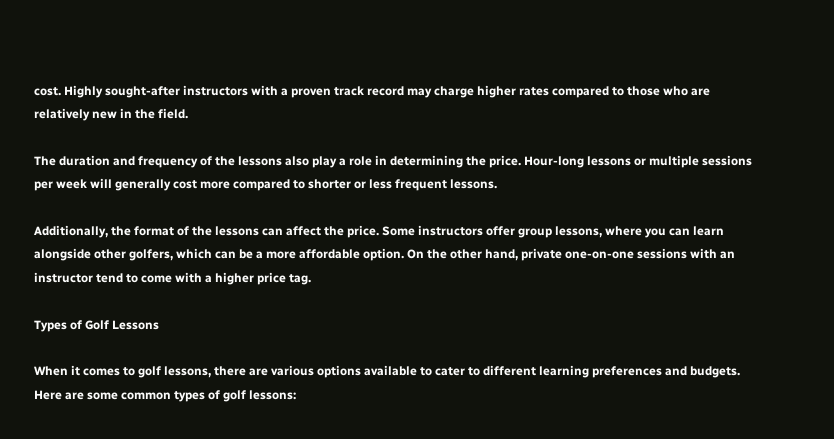cost. Highly sought-after instructors with a proven track record may charge higher rates compared to those who are relatively new in the field.

The duration and frequency of the lessons also play a role in determining the price. Hour-long lessons or multiple sessions per week will generally cost more compared to shorter or less frequent lessons.

Additionally, the format of the lessons can affect the price. Some instructors offer group lessons, where you can learn alongside other golfers, which can be a more affordable option. On the other hand, private one-on-one sessions with an instructor tend to come with a higher price tag.

Types of Golf Lessons

When it comes to golf lessons, there are various options available to cater to different learning preferences and budgets. Here are some common types of golf lessons: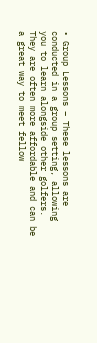• Group Lessons – These lessons are conducted in a group setting, allowing you to learn alongside other golfers. They are often more affordable and can be a great way to meet fellow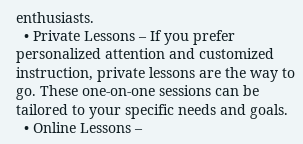enthusiasts.
  • Private Lessons – If you prefer personalized attention and customized instruction, private lessons are the way to go. These one-on-one sessions can be tailored to your specific needs and goals.
  • Online Lessons –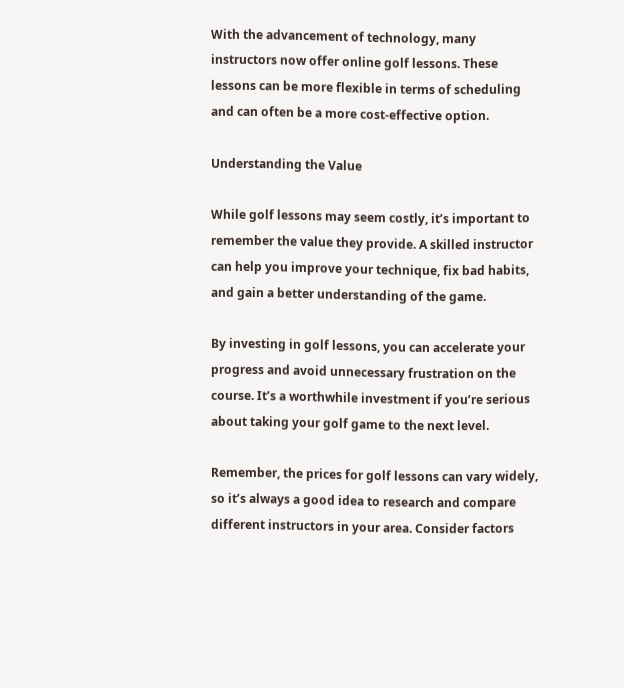With the advancement of technology, many instructors now offer online golf lessons. These lessons can be more flexible in terms of scheduling and can often be a more cost-effective option.

Understanding the Value

While golf lessons may seem costly, it’s important to remember the value they provide. A skilled instructor can help you improve your technique, fix bad habits, and gain a better understanding of the game.

By investing in golf lessons, you can accelerate your progress and avoid unnecessary frustration on the course. It’s a worthwhile investment if you’re serious about taking your golf game to the next level.

Remember, the prices for golf lessons can vary widely, so it’s always a good idea to research and compare different instructors in your area. Consider factors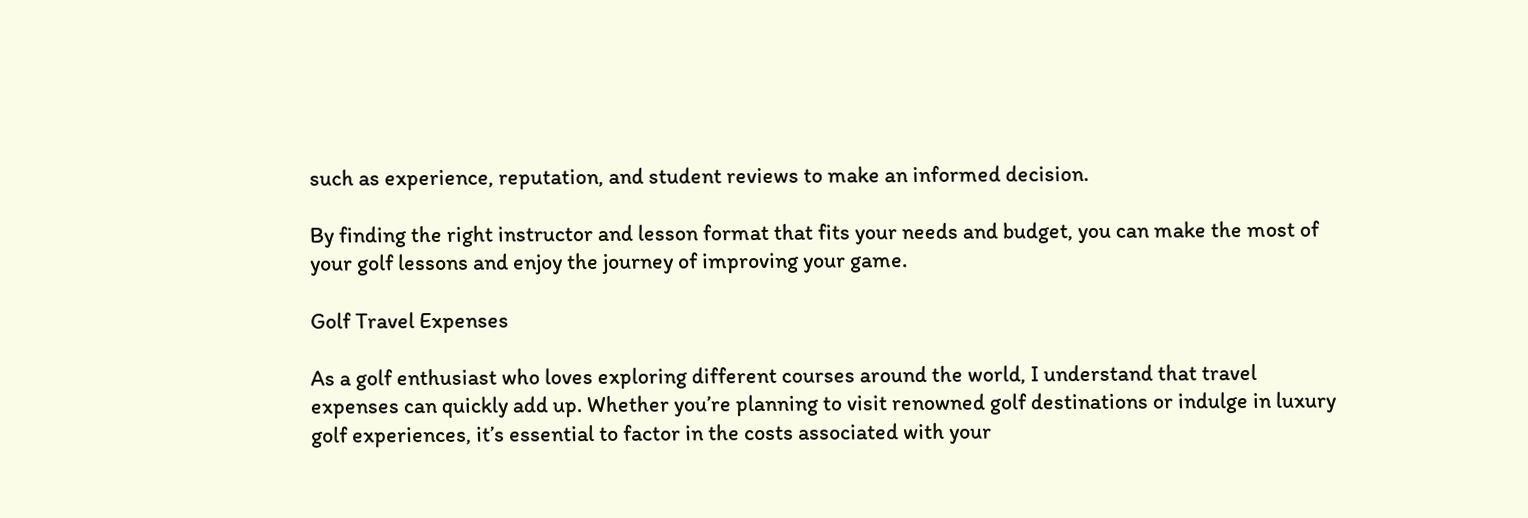such as experience, reputation, and student reviews to make an informed decision.

By finding the right instructor and lesson format that fits your needs and budget, you can make the most of your golf lessons and enjoy the journey of improving your game.

Golf Travel Expenses

As a golf enthusiast who loves exploring different courses around the world, I understand that travel expenses can quickly add up. Whether you’re planning to visit renowned golf destinations or indulge in luxury golf experiences, it’s essential to factor in the costs associated with your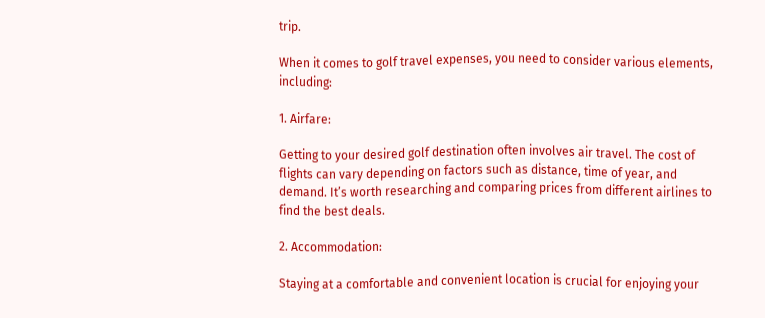trip.

When it comes to golf travel expenses, you need to consider various elements, including:

1. Airfare:

Getting to your desired golf destination often involves air travel. The cost of flights can vary depending on factors such as distance, time of year, and demand. It’s worth researching and comparing prices from different airlines to find the best deals.

2. Accommodation:

Staying at a comfortable and convenient location is crucial for enjoying your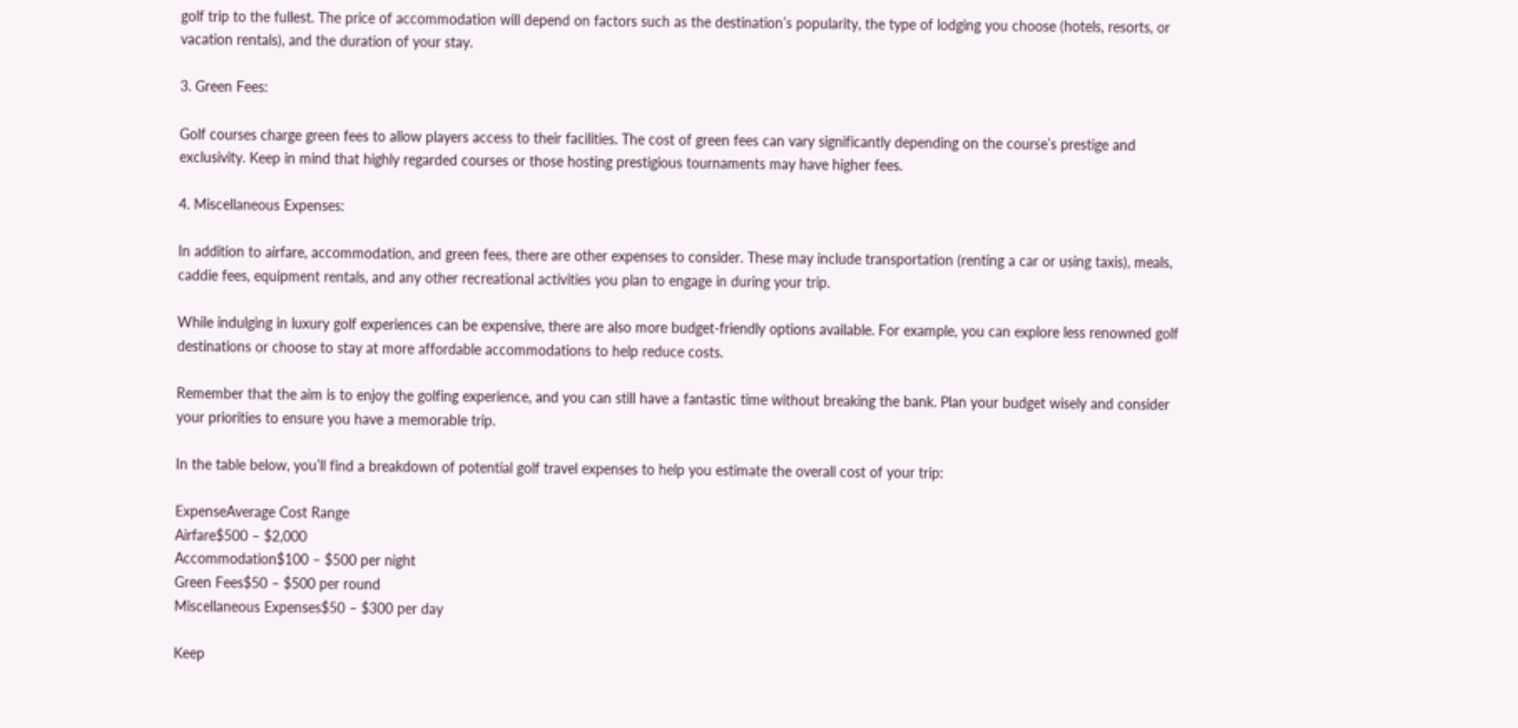golf trip to the fullest. The price of accommodation will depend on factors such as the destination’s popularity, the type of lodging you choose (hotels, resorts, or vacation rentals), and the duration of your stay.

3. Green Fees:

Golf courses charge green fees to allow players access to their facilities. The cost of green fees can vary significantly depending on the course’s prestige and exclusivity. Keep in mind that highly regarded courses or those hosting prestigious tournaments may have higher fees.

4. Miscellaneous Expenses:

In addition to airfare, accommodation, and green fees, there are other expenses to consider. These may include transportation (renting a car or using taxis), meals, caddie fees, equipment rentals, and any other recreational activities you plan to engage in during your trip.

While indulging in luxury golf experiences can be expensive, there are also more budget-friendly options available. For example, you can explore less renowned golf destinations or choose to stay at more affordable accommodations to help reduce costs.

Remember that the aim is to enjoy the golfing experience, and you can still have a fantastic time without breaking the bank. Plan your budget wisely and consider your priorities to ensure you have a memorable trip.

In the table below, you’ll find a breakdown of potential golf travel expenses to help you estimate the overall cost of your trip:

ExpenseAverage Cost Range
Airfare$500 – $2,000
Accommodation$100 – $500 per night
Green Fees$50 – $500 per round
Miscellaneous Expenses$50 – $300 per day

Keep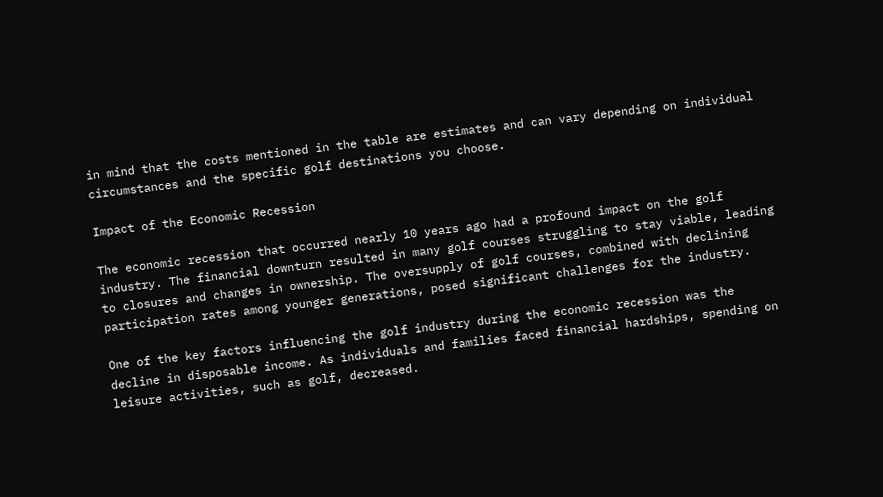in mind that the costs mentioned in the table are estimates and can vary depending on individual circumstances and the specific golf destinations you choose.

Impact of the Economic Recession

The economic recession that occurred nearly 10 years ago had a profound impact on the golf industry. The financial downturn resulted in many golf courses struggling to stay viable, leading to closures and changes in ownership. The oversupply of golf courses, combined with declining participation rates among younger generations, posed significant challenges for the industry.

One of the key factors influencing the golf industry during the economic recession was the decline in disposable income. As individuals and families faced financial hardships, spending on leisure activities, such as golf, decreased.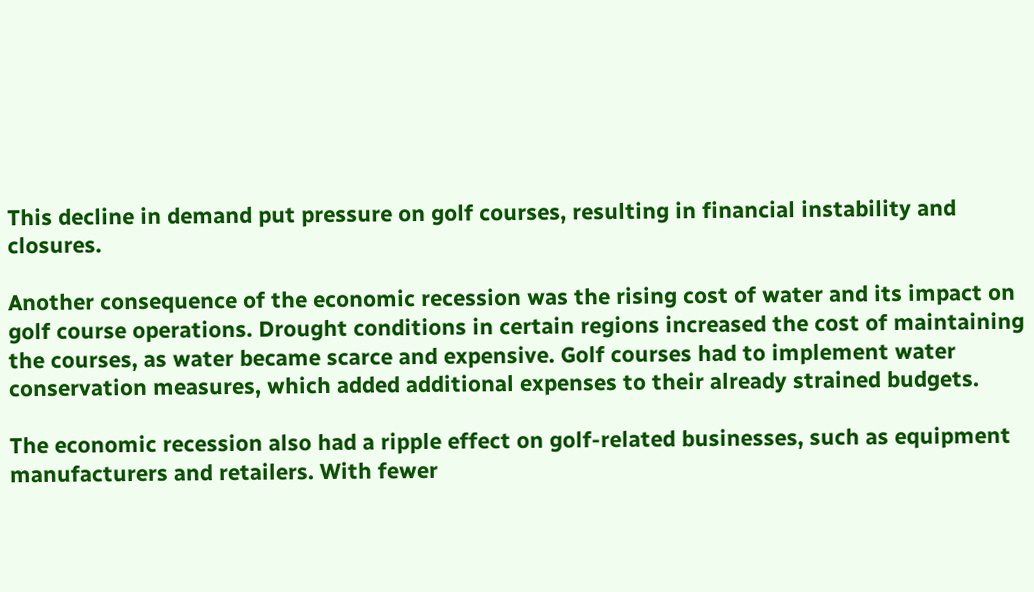This decline in demand put pressure on golf courses, resulting in financial instability and closures.

Another consequence of the economic recession was the rising cost of water and its impact on golf course operations. Drought conditions in certain regions increased the cost of maintaining the courses, as water became scarce and expensive. Golf courses had to implement water conservation measures, which added additional expenses to their already strained budgets.

The economic recession also had a ripple effect on golf-related businesses, such as equipment manufacturers and retailers. With fewer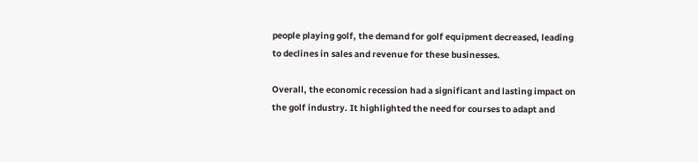people playing golf, the demand for golf equipment decreased, leading to declines in sales and revenue for these businesses.

Overall, the economic recession had a significant and lasting impact on the golf industry. It highlighted the need for courses to adapt and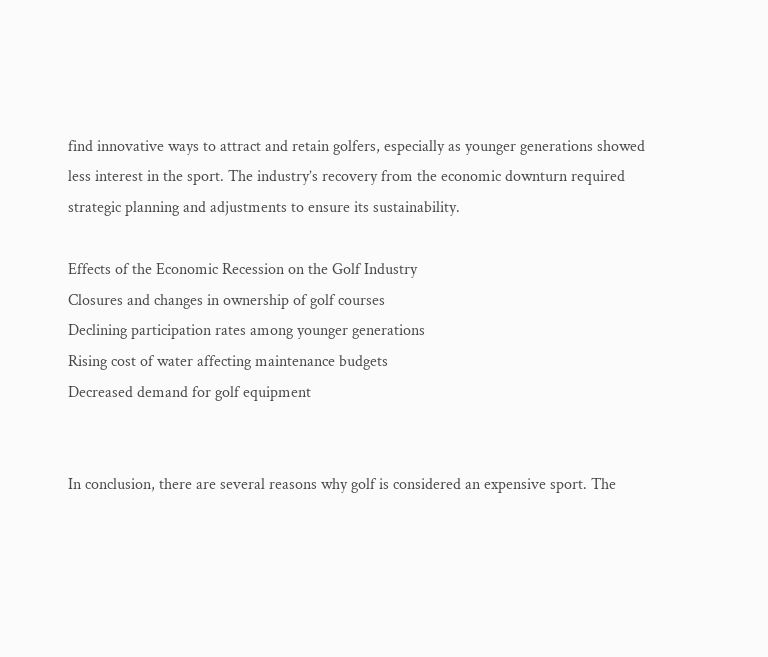find innovative ways to attract and retain golfers, especially as younger generations showed less interest in the sport. The industry’s recovery from the economic downturn required strategic planning and adjustments to ensure its sustainability.

Effects of the Economic Recession on the Golf Industry
Closures and changes in ownership of golf courses
Declining participation rates among younger generations
Rising cost of water affecting maintenance budgets
Decreased demand for golf equipment


In conclusion, there are several reasons why golf is considered an expensive sport. The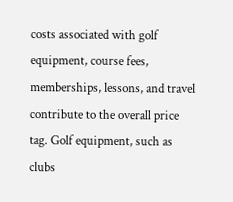costs associated with golf equipment, course fees, memberships, lessons, and travel contribute to the overall price tag. Golf equipment, such as clubs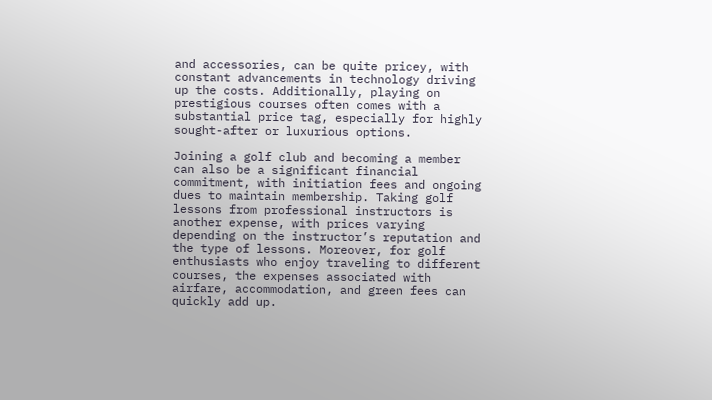and accessories, can be quite pricey, with constant advancements in technology driving up the costs. Additionally, playing on prestigious courses often comes with a substantial price tag, especially for highly sought-after or luxurious options.

Joining a golf club and becoming a member can also be a significant financial commitment, with initiation fees and ongoing dues to maintain membership. Taking golf lessons from professional instructors is another expense, with prices varying depending on the instructor’s reputation and the type of lessons. Moreover, for golf enthusiasts who enjoy traveling to different courses, the expenses associated with airfare, accommodation, and green fees can quickly add up.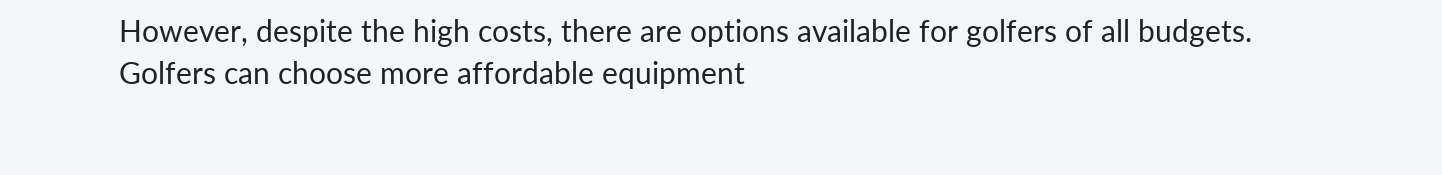However, despite the high costs, there are options available for golfers of all budgets. Golfers can choose more affordable equipment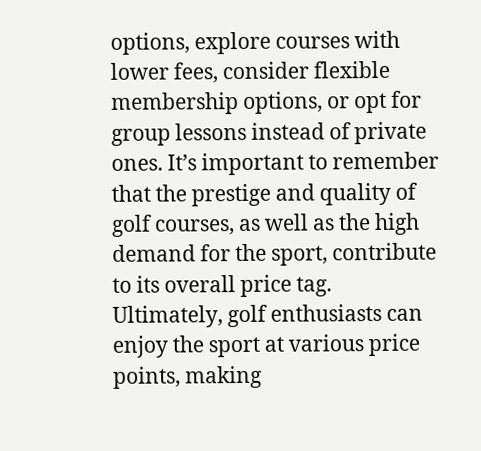options, explore courses with lower fees, consider flexible membership options, or opt for group lessons instead of private ones. It’s important to remember that the prestige and quality of golf courses, as well as the high demand for the sport, contribute to its overall price tag. Ultimately, golf enthusiasts can enjoy the sport at various price points, making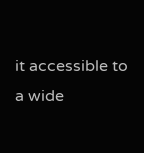it accessible to a wide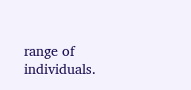range of individuals.